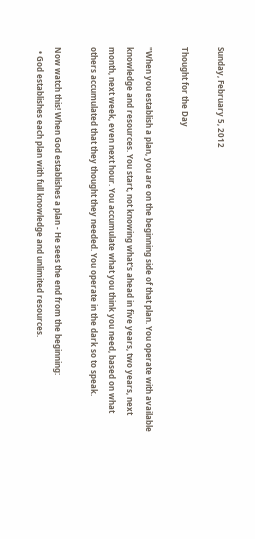Sunday, February 5, 2012

Thought for the Day

"When you establish a plan, you are on the beginning side of that plan. You operate with available knowledge and resources. You start, not knowing what's ahead in five years, two years, next month, next week, even next hour. You accumulate what you think you need, based on what others accumulated that they thought they needed. You operate in the dark so to speak.

Now watch this! When God establishes a plan - He sees the end from the beginning:
  • God establishes each plan with full knowledge and unlimited resources.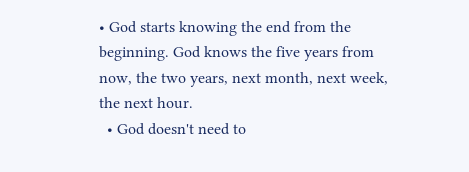• God starts knowing the end from the beginning. God knows the five years from now, the two years, next month, next week, the next hour.
  • God doesn't need to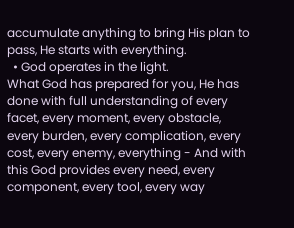accumulate anything to bring His plan to pass, He starts with everything.
  • God operates in the light.
What God has prepared for you, He has done with full understanding of every facet, every moment, every obstacle, every burden, every complication, every cost, every enemy, everything - And with this God provides every need, every component, every tool, every way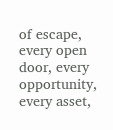of escape, every open door, every opportunity, every asset,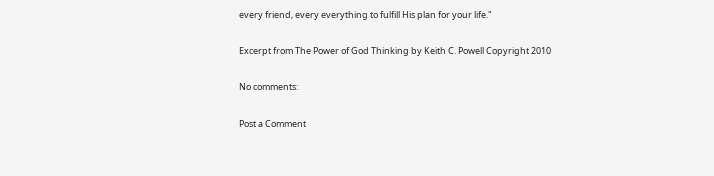every friend, every everything to fulfill His plan for your life."

Excerpt from The Power of God Thinking by Keith C. Powell Copyright 2010

No comments:

Post a Comment